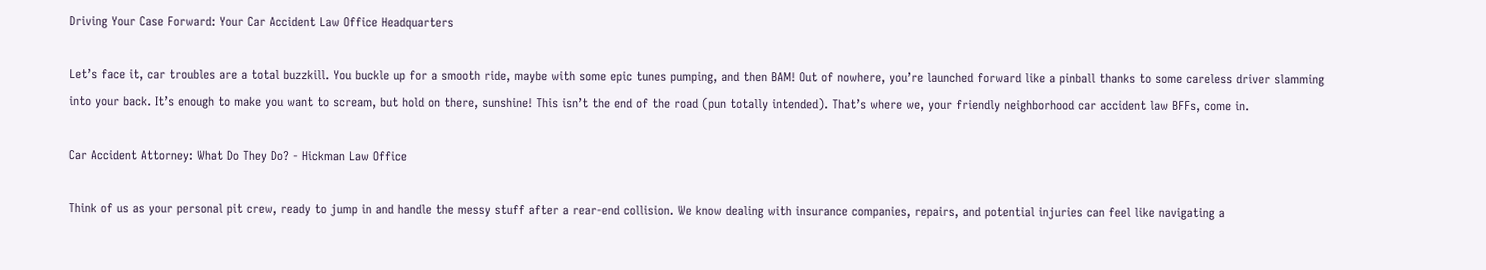Driving Your Case Forward: Your Car Accident Law Office Headquarters

Let’s face it, car troubles are a total buzzkill. You buckle up for a smooth ride, maybe with some epic tunes pumping, and then BAM! Out of nowhere, you’re launched forward like a pinball thanks to some careless driver slamming into your back. It’s enough to make you want to scream, but hold on there, sunshine! This isn’t the end of the road (pun totally intended). That’s where we, your friendly neighborhood car accident law BFFs, come in.

Car Accident Attorney: What Do They Do? - Hickman Law Office

Think of us as your personal pit crew, ready to jump in and handle the messy stuff after a rear-end collision. We know dealing with insurance companies, repairs, and potential injuries can feel like navigating a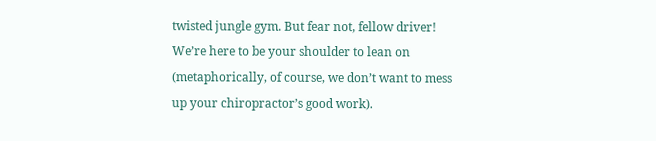twisted jungle gym. But fear not, fellow driver! We’re here to be your shoulder to lean on (metaphorically, of course, we don’t want to mess up your chiropractor’s good work).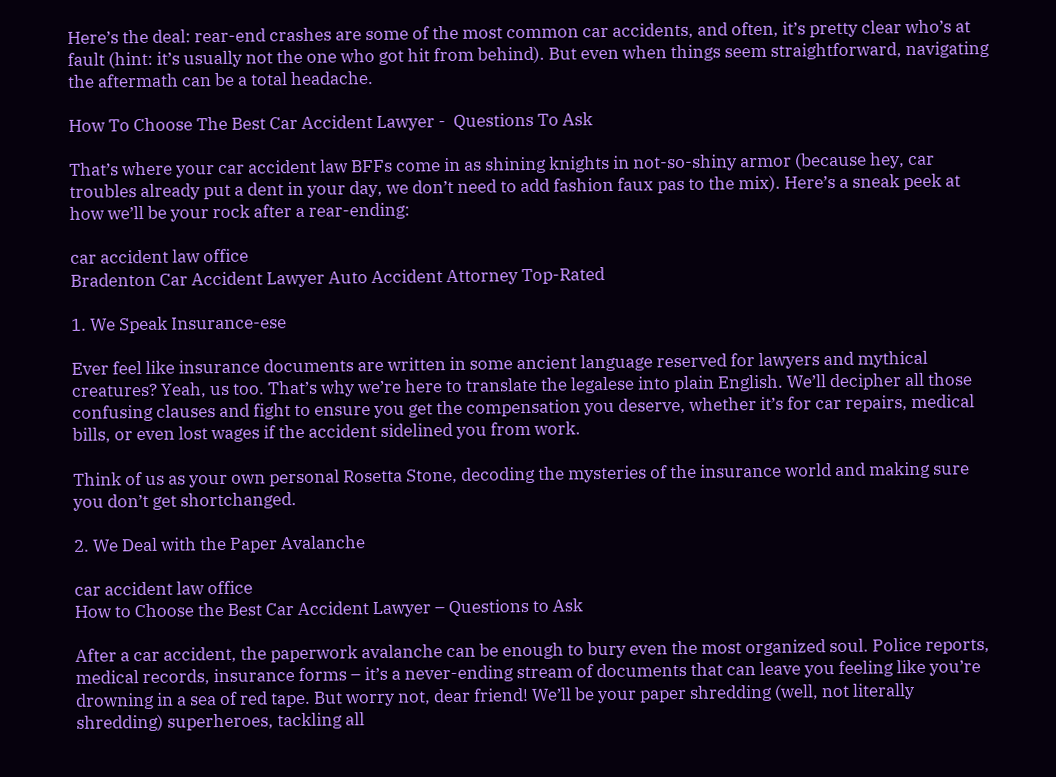Here’s the deal: rear-end crashes are some of the most common car accidents, and often, it’s pretty clear who’s at fault (hint: it’s usually not the one who got hit from behind). But even when things seem straightforward, navigating the aftermath can be a total headache.

How To Choose The Best Car Accident Lawyer -  Questions To Ask

That’s where your car accident law BFFs come in as shining knights in not-so-shiny armor (because hey, car troubles already put a dent in your day, we don’t need to add fashion faux pas to the mix). Here’s a sneak peek at how we’ll be your rock after a rear-ending:

car accident law office
Bradenton Car Accident Lawyer Auto Accident Attorney Top-Rated

1. We Speak Insurance-ese

Ever feel like insurance documents are written in some ancient language reserved for lawyers and mythical creatures? Yeah, us too. That’s why we’re here to translate the legalese into plain English. We’ll decipher all those confusing clauses and fight to ensure you get the compensation you deserve, whether it’s for car repairs, medical bills, or even lost wages if the accident sidelined you from work.

Think of us as your own personal Rosetta Stone, decoding the mysteries of the insurance world and making sure you don’t get shortchanged.

2. We Deal with the Paper Avalanche

car accident law office
How to Choose the Best Car Accident Lawyer – Questions to Ask

After a car accident, the paperwork avalanche can be enough to bury even the most organized soul. Police reports, medical records, insurance forms – it’s a never-ending stream of documents that can leave you feeling like you’re drowning in a sea of red tape. But worry not, dear friend! We’ll be your paper shredding (well, not literally shredding) superheroes, tackling all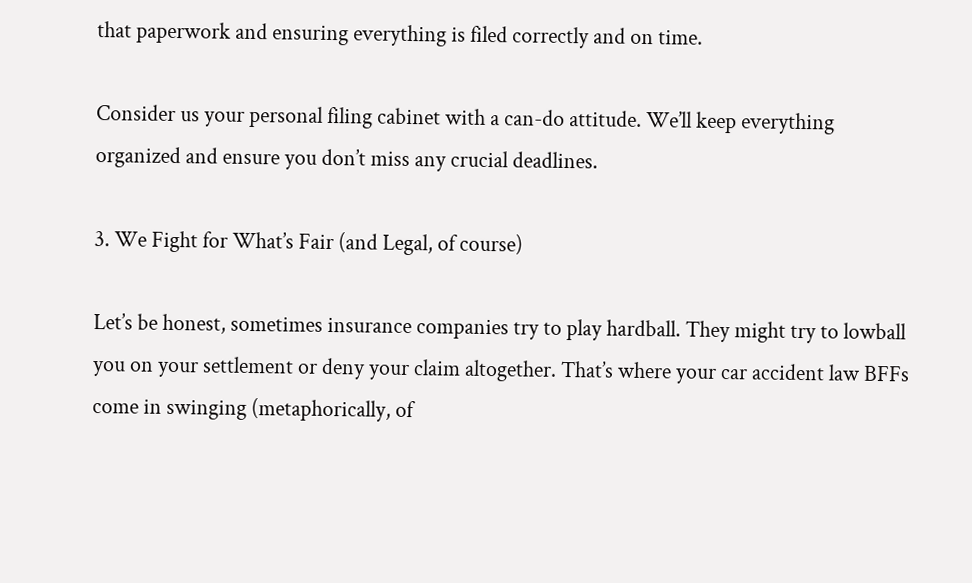that paperwork and ensuring everything is filed correctly and on time.

Consider us your personal filing cabinet with a can-do attitude. We’ll keep everything organized and ensure you don’t miss any crucial deadlines.

3. We Fight for What’s Fair (and Legal, of course)

Let’s be honest, sometimes insurance companies try to play hardball. They might try to lowball you on your settlement or deny your claim altogether. That’s where your car accident law BFFs come in swinging (metaphorically, of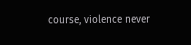course, violence never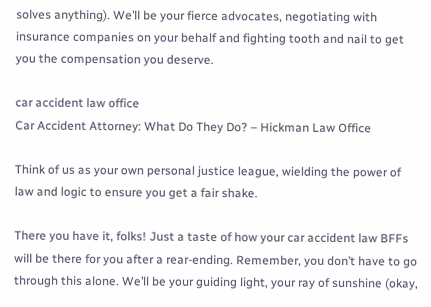solves anything). We’ll be your fierce advocates, negotiating with insurance companies on your behalf and fighting tooth and nail to get you the compensation you deserve.

car accident law office
Car Accident Attorney: What Do They Do? – Hickman Law Office

Think of us as your own personal justice league, wielding the power of law and logic to ensure you get a fair shake.

There you have it, folks! Just a taste of how your car accident law BFFs will be there for you after a rear-ending. Remember, you don’t have to go through this alone. We’ll be your guiding light, your ray of sunshine (okay,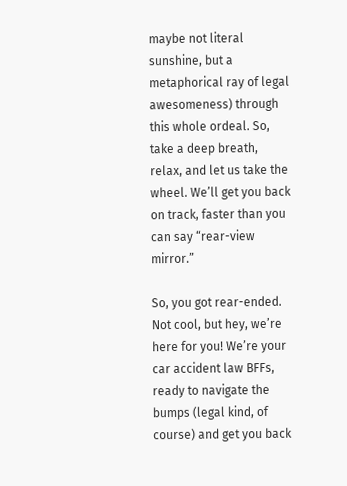maybe not literal sunshine, but a metaphorical ray of legal awesomeness) through this whole ordeal. So, take a deep breath, relax, and let us take the wheel. We’ll get you back on track, faster than you can say “rear-view mirror.”

So, you got rear-ended. Not cool, but hey, we’re here for you! We’re your car accident law BFFs, ready to navigate the bumps (legal kind, of course) and get you back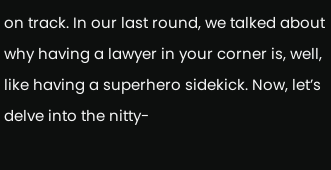on track. In our last round, we talked about why having a lawyer in your corner is, well, like having a superhero sidekick. Now, let’s delve into the nitty-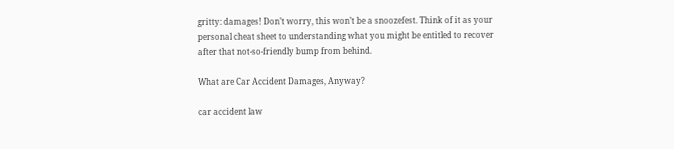gritty: damages! Don’t worry, this won’t be a snoozefest. Think of it as your personal cheat sheet to understanding what you might be entitled to recover after that not-so-friendly bump from behind.

What are Car Accident Damages, Anyway?

car accident law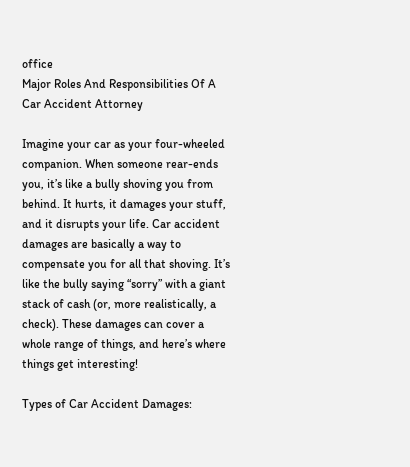office
Major Roles And Responsibilities Of A Car Accident Attorney

Imagine your car as your four-wheeled companion. When someone rear-ends you, it’s like a bully shoving you from behind. It hurts, it damages your stuff, and it disrupts your life. Car accident damages are basically a way to compensate you for all that shoving. It’s like the bully saying “sorry” with a giant stack of cash (or, more realistically, a check). These damages can cover a whole range of things, and here’s where things get interesting!

Types of Car Accident Damages: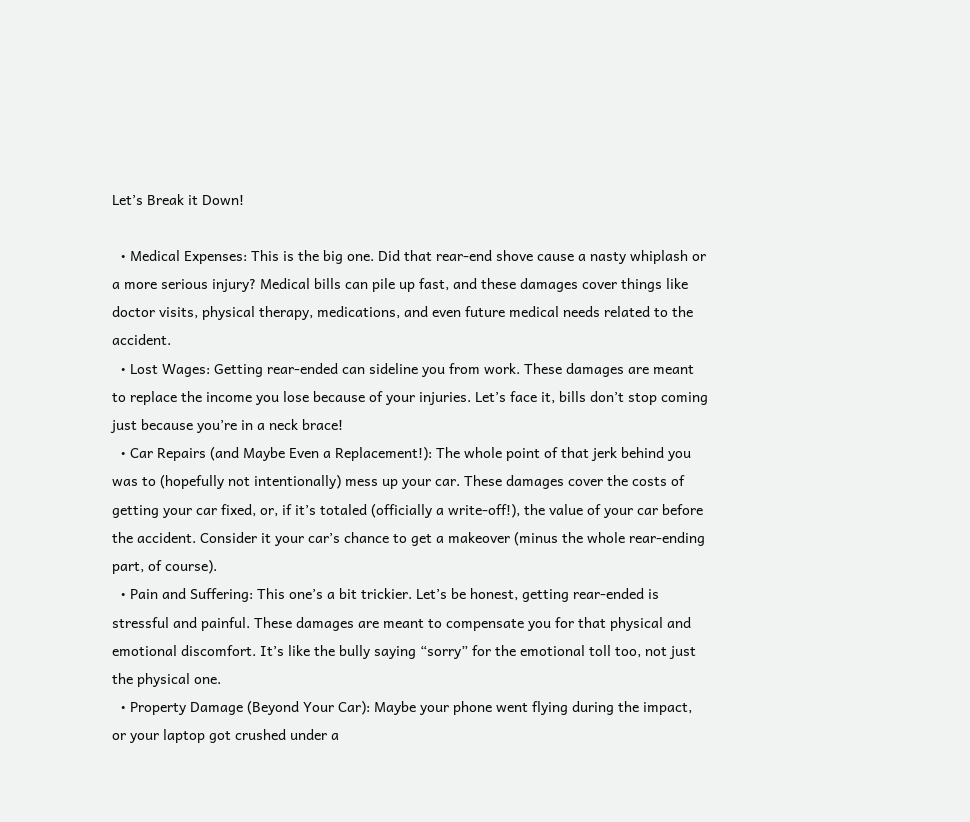Let’s Break it Down!

  • Medical Expenses: This is the big one. Did that rear-end shove cause a nasty whiplash or a more serious injury? Medical bills can pile up fast, and these damages cover things like doctor visits, physical therapy, medications, and even future medical needs related to the accident.
  • Lost Wages: Getting rear-ended can sideline you from work. These damages are meant to replace the income you lose because of your injuries. Let’s face it, bills don’t stop coming just because you’re in a neck brace!
  • Car Repairs (and Maybe Even a Replacement!): The whole point of that jerk behind you was to (hopefully not intentionally) mess up your car. These damages cover the costs of getting your car fixed, or, if it’s totaled (officially a write-off!), the value of your car before the accident. Consider it your car’s chance to get a makeover (minus the whole rear-ending part, of course).
  • Pain and Suffering: This one’s a bit trickier. Let’s be honest, getting rear-ended is stressful and painful. These damages are meant to compensate you for that physical and emotional discomfort. It’s like the bully saying “sorry” for the emotional toll too, not just the physical one.
  • Property Damage (Beyond Your Car): Maybe your phone went flying during the impact, or your laptop got crushed under a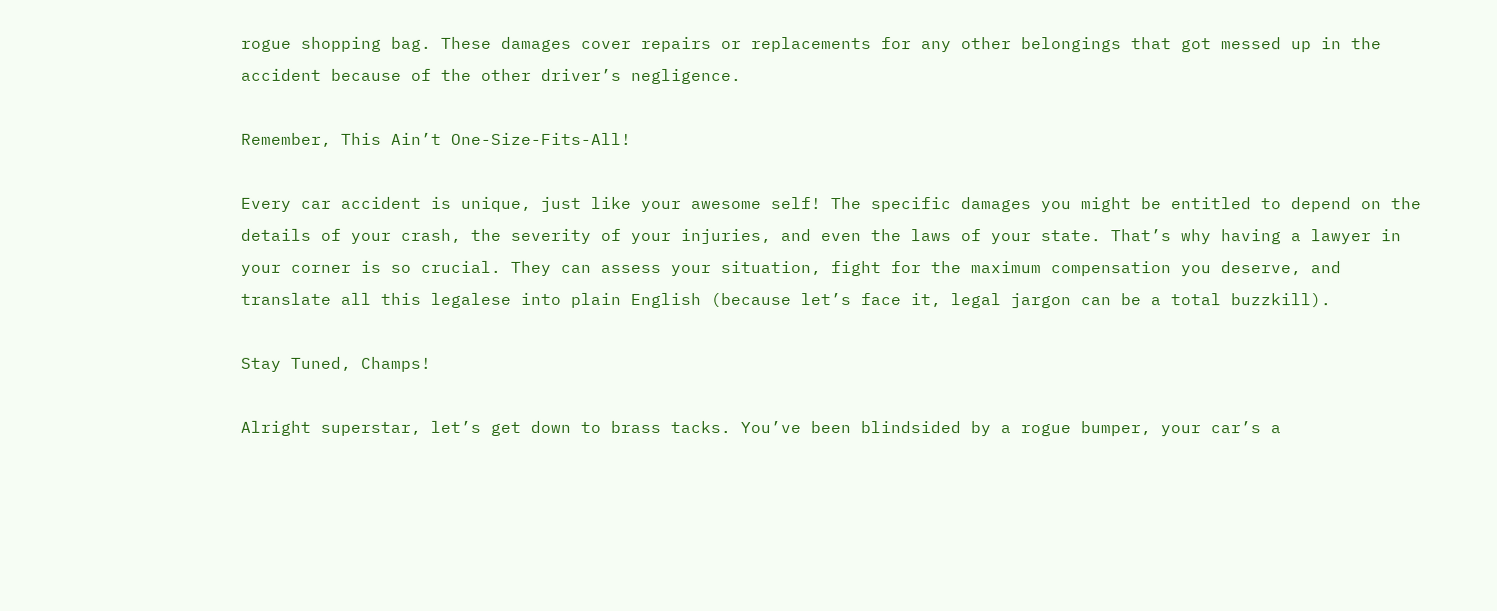rogue shopping bag. These damages cover repairs or replacements for any other belongings that got messed up in the accident because of the other driver’s negligence.

Remember, This Ain’t One-Size-Fits-All!

Every car accident is unique, just like your awesome self! The specific damages you might be entitled to depend on the details of your crash, the severity of your injuries, and even the laws of your state. That’s why having a lawyer in your corner is so crucial. They can assess your situation, fight for the maximum compensation you deserve, and translate all this legalese into plain English (because let’s face it, legal jargon can be a total buzzkill).

Stay Tuned, Champs!

Alright superstar, let’s get down to brass tacks. You’ve been blindsided by a rogue bumper, your car’s a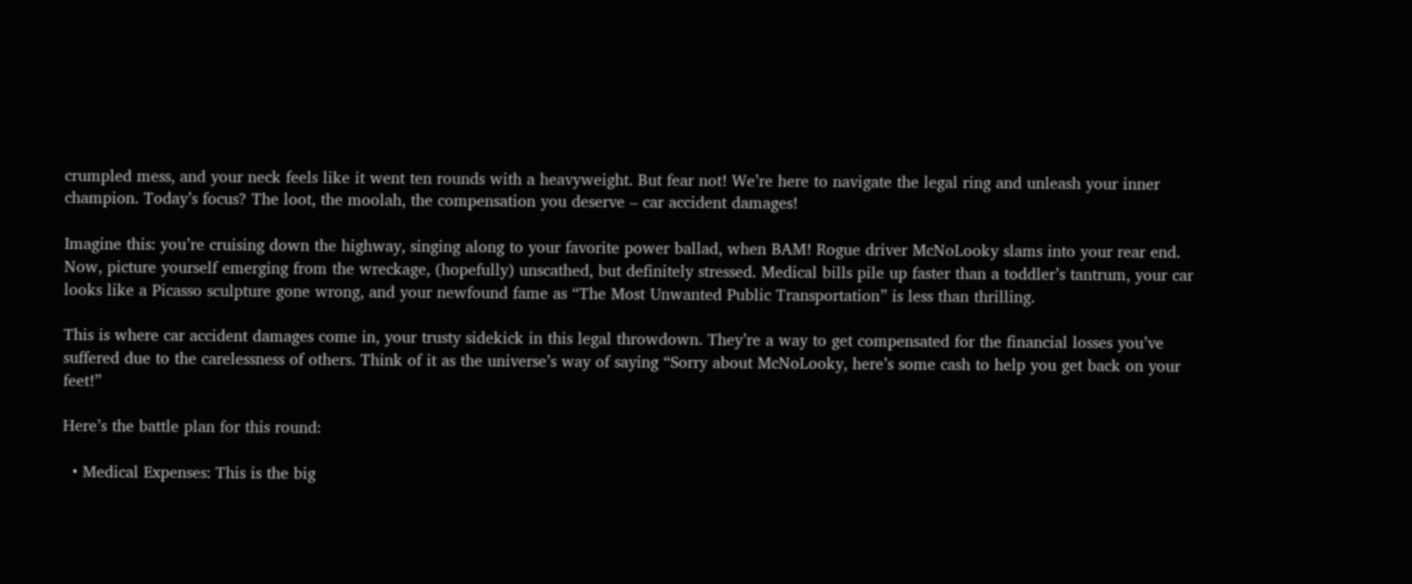crumpled mess, and your neck feels like it went ten rounds with a heavyweight. But fear not! We’re here to navigate the legal ring and unleash your inner champion. Today’s focus? The loot, the moolah, the compensation you deserve – car accident damages!

Imagine this: you’re cruising down the highway, singing along to your favorite power ballad, when BAM! Rogue driver McNoLooky slams into your rear end. Now, picture yourself emerging from the wreckage, (hopefully) unscathed, but definitely stressed. Medical bills pile up faster than a toddler’s tantrum, your car looks like a Picasso sculpture gone wrong, and your newfound fame as “The Most Unwanted Public Transportation” is less than thrilling.

This is where car accident damages come in, your trusty sidekick in this legal throwdown. They’re a way to get compensated for the financial losses you’ve suffered due to the carelessness of others. Think of it as the universe’s way of saying “Sorry about McNoLooky, here’s some cash to help you get back on your feet!”

Here’s the battle plan for this round:

  • Medical Expenses: This is the big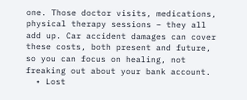one. Those doctor visits, medications, physical therapy sessions – they all add up. Car accident damages can cover these costs, both present and future, so you can focus on healing, not freaking out about your bank account.
  • Lost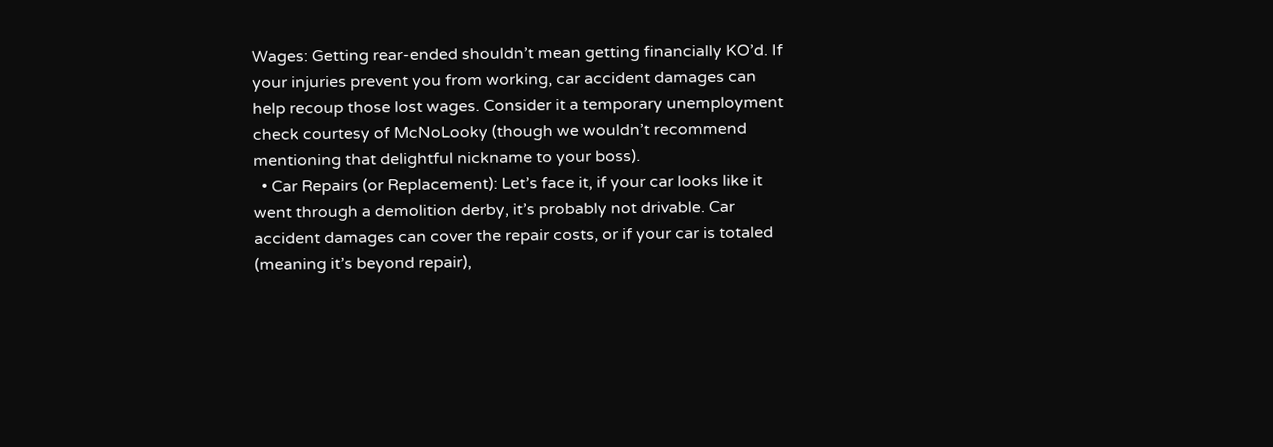Wages: Getting rear-ended shouldn’t mean getting financially KO’d. If your injuries prevent you from working, car accident damages can help recoup those lost wages. Consider it a temporary unemployment check courtesy of McNoLooky (though we wouldn’t recommend mentioning that delightful nickname to your boss).
  • Car Repairs (or Replacement): Let’s face it, if your car looks like it went through a demolition derby, it’s probably not drivable. Car accident damages can cover the repair costs, or if your car is totaled (meaning it’s beyond repair),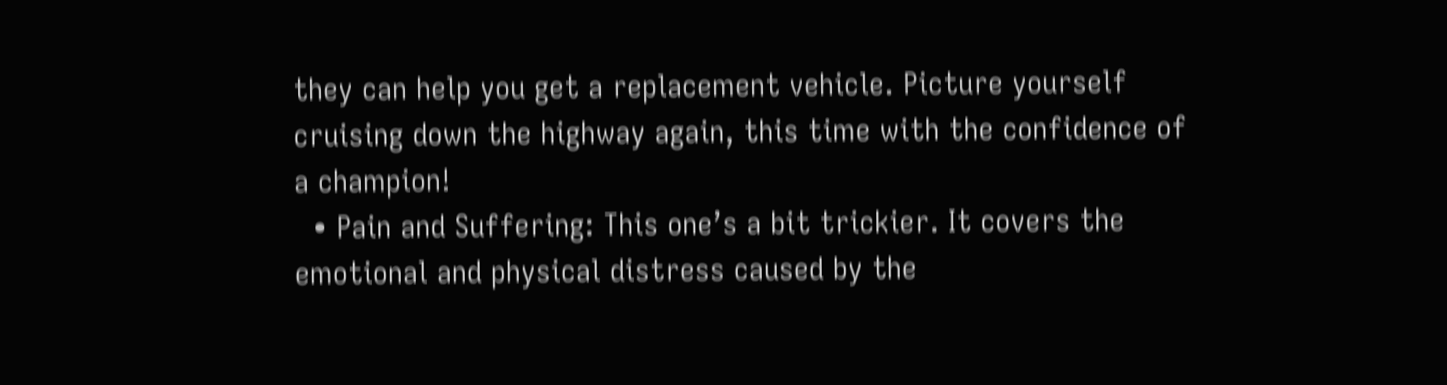they can help you get a replacement vehicle. Picture yourself cruising down the highway again, this time with the confidence of a champion!
  • Pain and Suffering: This one’s a bit trickier. It covers the emotional and physical distress caused by the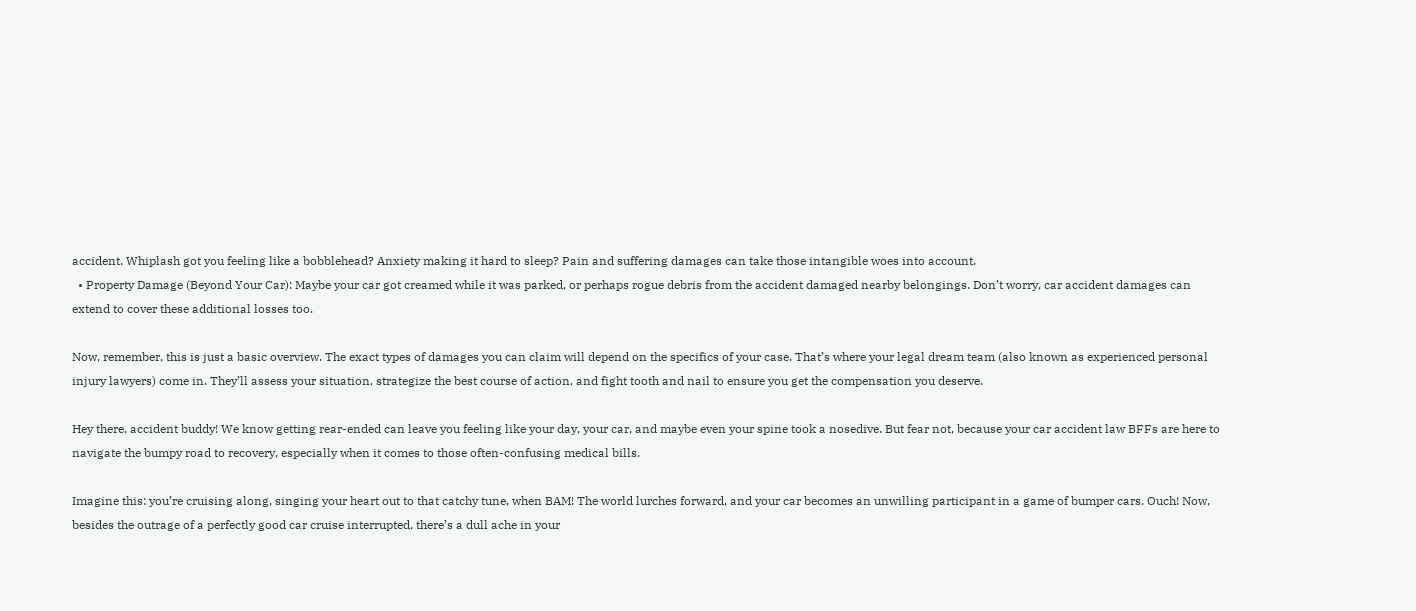accident. Whiplash got you feeling like a bobblehead? Anxiety making it hard to sleep? Pain and suffering damages can take those intangible woes into account.
  • Property Damage (Beyond Your Car): Maybe your car got creamed while it was parked, or perhaps rogue debris from the accident damaged nearby belongings. Don’t worry, car accident damages can extend to cover these additional losses too.

Now, remember, this is just a basic overview. The exact types of damages you can claim will depend on the specifics of your case. That’s where your legal dream team (also known as experienced personal injury lawyers) come in. They’ll assess your situation, strategize the best course of action, and fight tooth and nail to ensure you get the compensation you deserve.

Hey there, accident buddy! We know getting rear-ended can leave you feeling like your day, your car, and maybe even your spine took a nosedive. But fear not, because your car accident law BFFs are here to navigate the bumpy road to recovery, especially when it comes to those often-confusing medical bills.

Imagine this: you’re cruising along, singing your heart out to that catchy tune, when BAM! The world lurches forward, and your car becomes an unwilling participant in a game of bumper cars. Ouch! Now, besides the outrage of a perfectly good car cruise interrupted, there’s a dull ache in your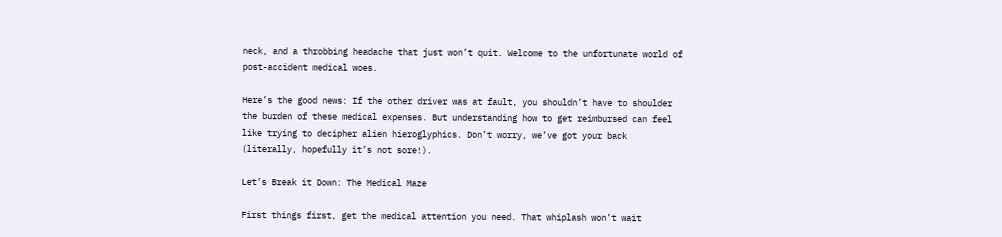neck, and a throbbing headache that just won’t quit. Welcome to the unfortunate world of post-accident medical woes.

Here’s the good news: If the other driver was at fault, you shouldn’t have to shoulder the burden of these medical expenses. But understanding how to get reimbursed can feel like trying to decipher alien hieroglyphics. Don’t worry, we’ve got your back (literally, hopefully it’s not sore!).

Let’s Break it Down: The Medical Maze

First things first, get the medical attention you need. That whiplash won’t wait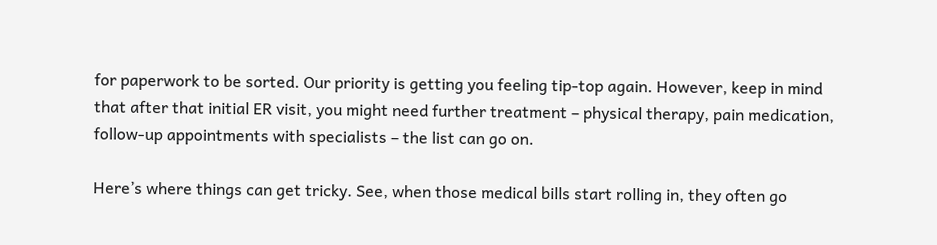for paperwork to be sorted. Our priority is getting you feeling tip-top again. However, keep in mind that after that initial ER visit, you might need further treatment – physical therapy, pain medication, follow-up appointments with specialists – the list can go on.

Here’s where things can get tricky. See, when those medical bills start rolling in, they often go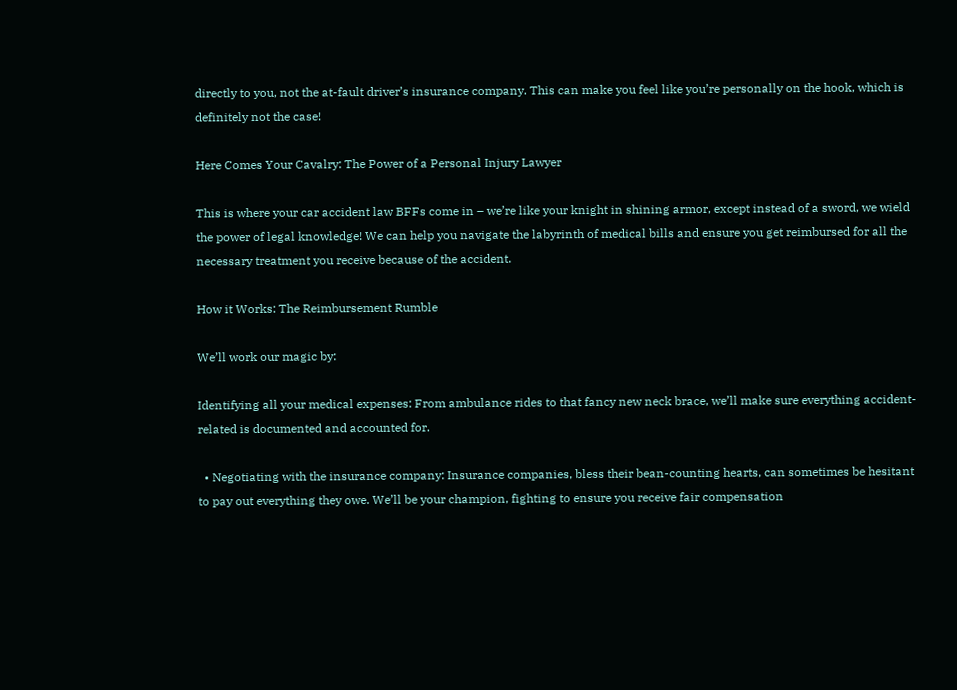directly to you, not the at-fault driver’s insurance company. This can make you feel like you’re personally on the hook, which is definitely not the case!

Here Comes Your Cavalry: The Power of a Personal Injury Lawyer

This is where your car accident law BFFs come in – we’re like your knight in shining armor, except instead of a sword, we wield the power of legal knowledge! We can help you navigate the labyrinth of medical bills and ensure you get reimbursed for all the necessary treatment you receive because of the accident.

How it Works: The Reimbursement Rumble

We’ll work our magic by:

Identifying all your medical expenses: From ambulance rides to that fancy new neck brace, we’ll make sure everything accident-related is documented and accounted for.

  • Negotiating with the insurance company: Insurance companies, bless their bean-counting hearts, can sometimes be hesitant to pay out everything they owe. We’ll be your champion, fighting to ensure you receive fair compensation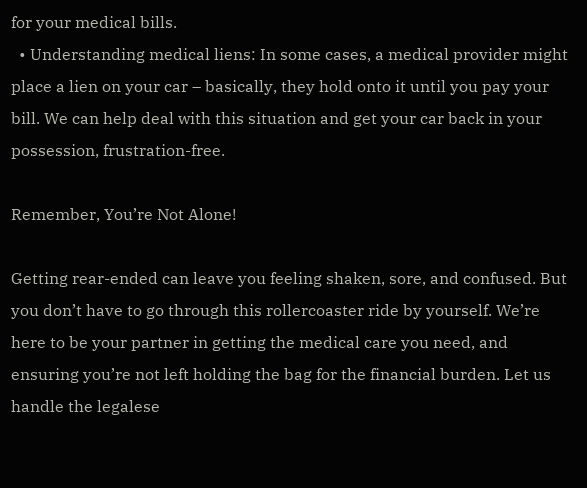for your medical bills.
  • Understanding medical liens: In some cases, a medical provider might place a lien on your car – basically, they hold onto it until you pay your bill. We can help deal with this situation and get your car back in your possession, frustration-free.

Remember, You’re Not Alone!

Getting rear-ended can leave you feeling shaken, sore, and confused. But you don’t have to go through this rollercoaster ride by yourself. We’re here to be your partner in getting the medical care you need, and ensuring you’re not left holding the bag for the financial burden. Let us handle the legalese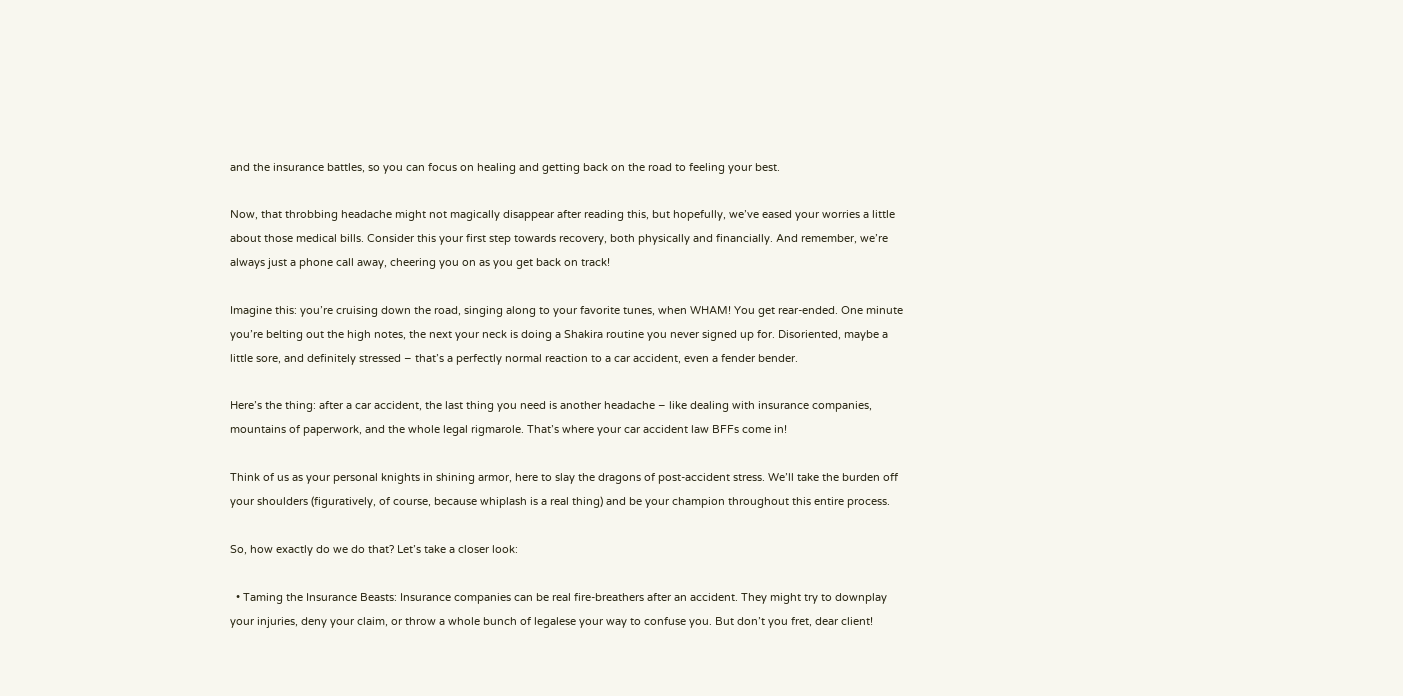and the insurance battles, so you can focus on healing and getting back on the road to feeling your best.

Now, that throbbing headache might not magically disappear after reading this, but hopefully, we’ve eased your worries a little about those medical bills. Consider this your first step towards recovery, both physically and financially. And remember, we’re always just a phone call away, cheering you on as you get back on track!

Imagine this: you’re cruising down the road, singing along to your favorite tunes, when WHAM! You get rear-ended. One minute you’re belting out the high notes, the next your neck is doing a Shakira routine you never signed up for. Disoriented, maybe a little sore, and definitely stressed – that’s a perfectly normal reaction to a car accident, even a fender bender.

Here’s the thing: after a car accident, the last thing you need is another headache – like dealing with insurance companies, mountains of paperwork, and the whole legal rigmarole. That’s where your car accident law BFFs come in!

Think of us as your personal knights in shining armor, here to slay the dragons of post-accident stress. We’ll take the burden off your shoulders (figuratively, of course, because whiplash is a real thing) and be your champion throughout this entire process.

So, how exactly do we do that? Let’s take a closer look:

  • Taming the Insurance Beasts: Insurance companies can be real fire-breathers after an accident. They might try to downplay your injuries, deny your claim, or throw a whole bunch of legalese your way to confuse you. But don’t you fret, dear client!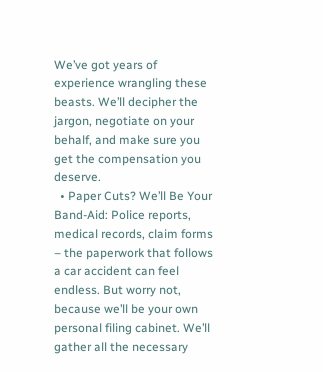We’ve got years of experience wrangling these beasts. We’ll decipher the jargon, negotiate on your behalf, and make sure you get the compensation you deserve.
  • Paper Cuts? We’ll Be Your Band-Aid: Police reports, medical records, claim forms – the paperwork that follows a car accident can feel endless. But worry not, because we’ll be your own personal filing cabinet. We’ll gather all the necessary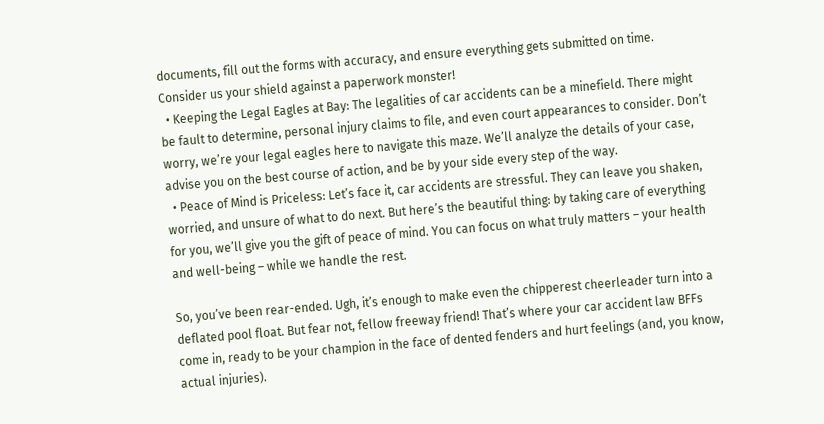documents, fill out the forms with accuracy, and ensure everything gets submitted on time. Consider us your shield against a paperwork monster!
  • Keeping the Legal Eagles at Bay: The legalities of car accidents can be a minefield. There might be fault to determine, personal injury claims to file, and even court appearances to consider. Don’t worry, we’re your legal eagles here to navigate this maze. We’ll analyze the details of your case, advise you on the best course of action, and be by your side every step of the way.
  • Peace of Mind is Priceless: Let’s face it, car accidents are stressful. They can leave you shaken, worried, and unsure of what to do next. But here’s the beautiful thing: by taking care of everything for you, we’ll give you the gift of peace of mind. You can focus on what truly matters – your health and well-being – while we handle the rest.

So, you’ve been rear-ended. Ugh, it’s enough to make even the chipperest cheerleader turn into a deflated pool float. But fear not, fellow freeway friend! That’s where your car accident law BFFs come in, ready to be your champion in the face of dented fenders and hurt feelings (and, you know, actual injuries).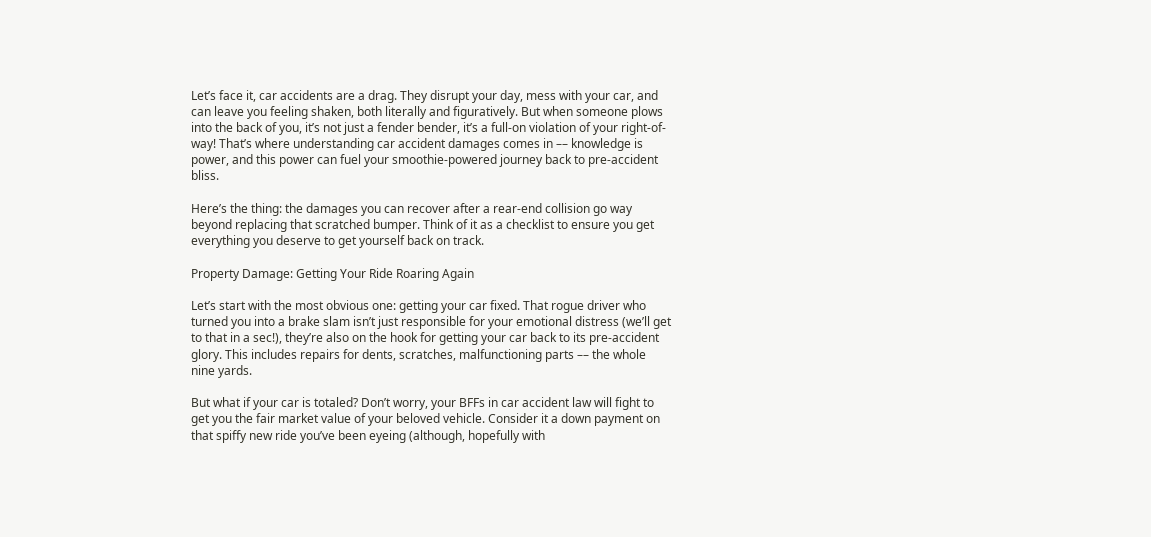Let’s face it, car accidents are a drag. They disrupt your day, mess with your car, and can leave you feeling shaken, both literally and figuratively. But when someone plows into the back of you, it’s not just a fender bender, it’s a full-on violation of your right-of-way! That’s where understanding car accident damages comes in –– knowledge is power, and this power can fuel your smoothie-powered journey back to pre-accident bliss.

Here’s the thing: the damages you can recover after a rear-end collision go way beyond replacing that scratched bumper. Think of it as a checklist to ensure you get everything you deserve to get yourself back on track.

Property Damage: Getting Your Ride Roaring Again

Let’s start with the most obvious one: getting your car fixed. That rogue driver who turned you into a brake slam isn’t just responsible for your emotional distress (we’ll get to that in a sec!), they’re also on the hook for getting your car back to its pre-accident glory. This includes repairs for dents, scratches, malfunctioning parts –– the whole nine yards.

But what if your car is totaled? Don’t worry, your BFFs in car accident law will fight to get you the fair market value of your beloved vehicle. Consider it a down payment on that spiffy new ride you’ve been eyeing (although, hopefully with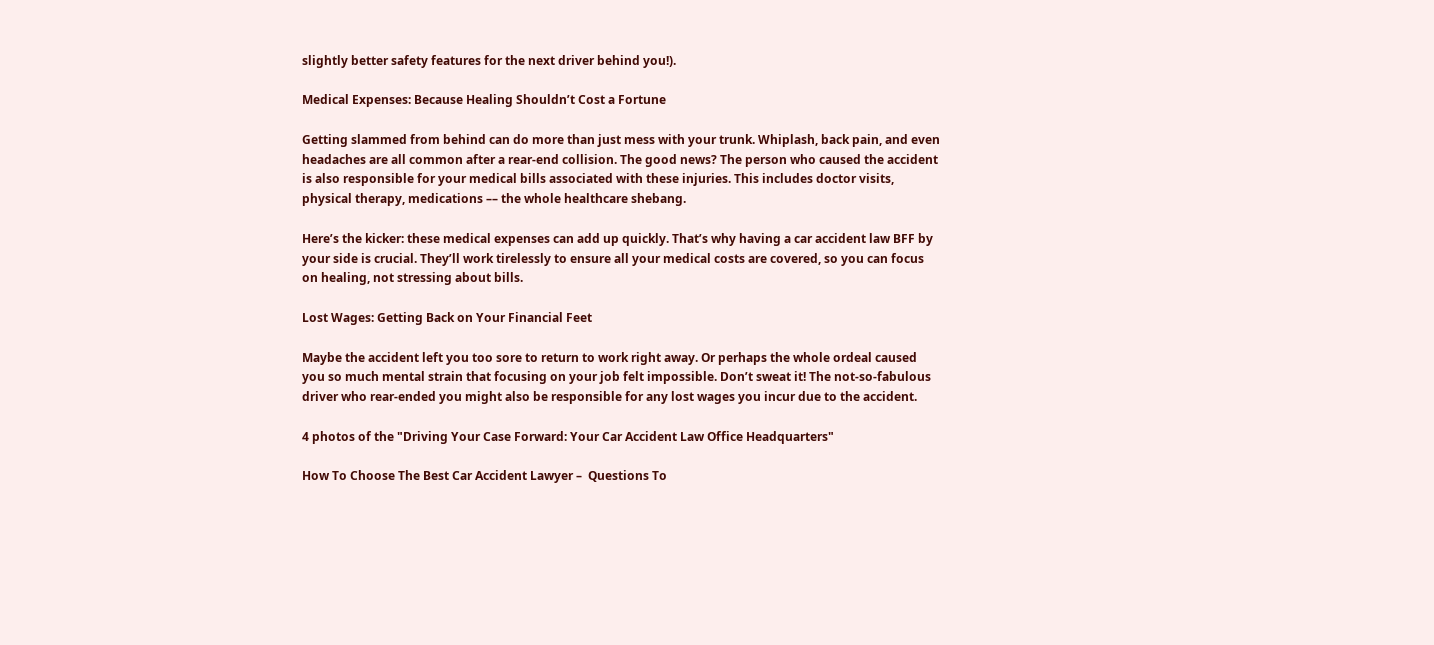slightly better safety features for the next driver behind you!).

Medical Expenses: Because Healing Shouldn’t Cost a Fortune

Getting slammed from behind can do more than just mess with your trunk. Whiplash, back pain, and even headaches are all common after a rear-end collision. The good news? The person who caused the accident is also responsible for your medical bills associated with these injuries. This includes doctor visits, physical therapy, medications –– the whole healthcare shebang.

Here’s the kicker: these medical expenses can add up quickly. That’s why having a car accident law BFF by your side is crucial. They’ll work tirelessly to ensure all your medical costs are covered, so you can focus on healing, not stressing about bills.

Lost Wages: Getting Back on Your Financial Feet

Maybe the accident left you too sore to return to work right away. Or perhaps the whole ordeal caused you so much mental strain that focusing on your job felt impossible. Don’t sweat it! The not-so-fabulous driver who rear-ended you might also be responsible for any lost wages you incur due to the accident.

4 photos of the "Driving Your Case Forward: Your Car Accident Law Office Headquarters"

How To Choose The Best Car Accident Lawyer –  Questions To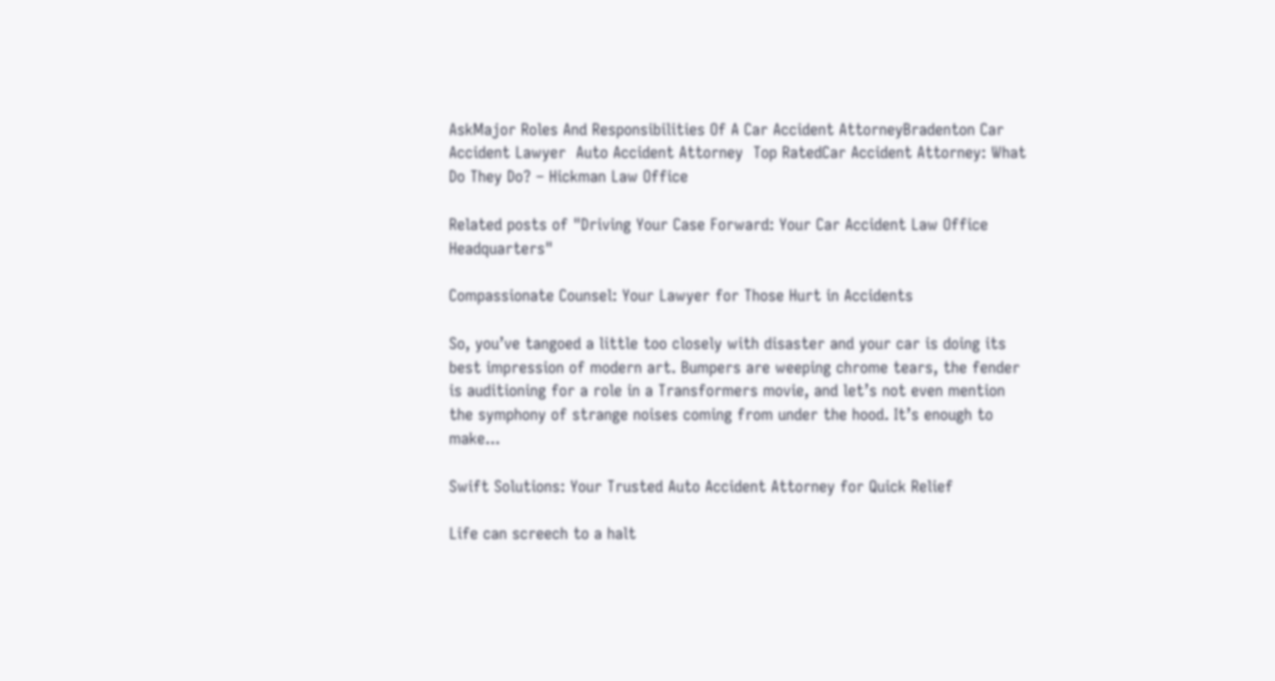AskMajor Roles And Responsibilities Of A Car Accident AttorneyBradenton Car Accident Lawyer  Auto Accident Attorney  Top RatedCar Accident Attorney: What Do They Do? – Hickman Law Office

Related posts of "Driving Your Case Forward: Your Car Accident Law Office Headquarters"

Compassionate Counsel: Your Lawyer for Those Hurt in Accidents

So, you’ve tangoed a little too closely with disaster and your car is doing its best impression of modern art. Bumpers are weeping chrome tears, the fender is auditioning for a role in a Transformers movie, and let’s not even mention the symphony of strange noises coming from under the hood. It’s enough to make...

Swift Solutions: Your Trusted Auto Accident Attorney for Quick Relief

Life can screech to a halt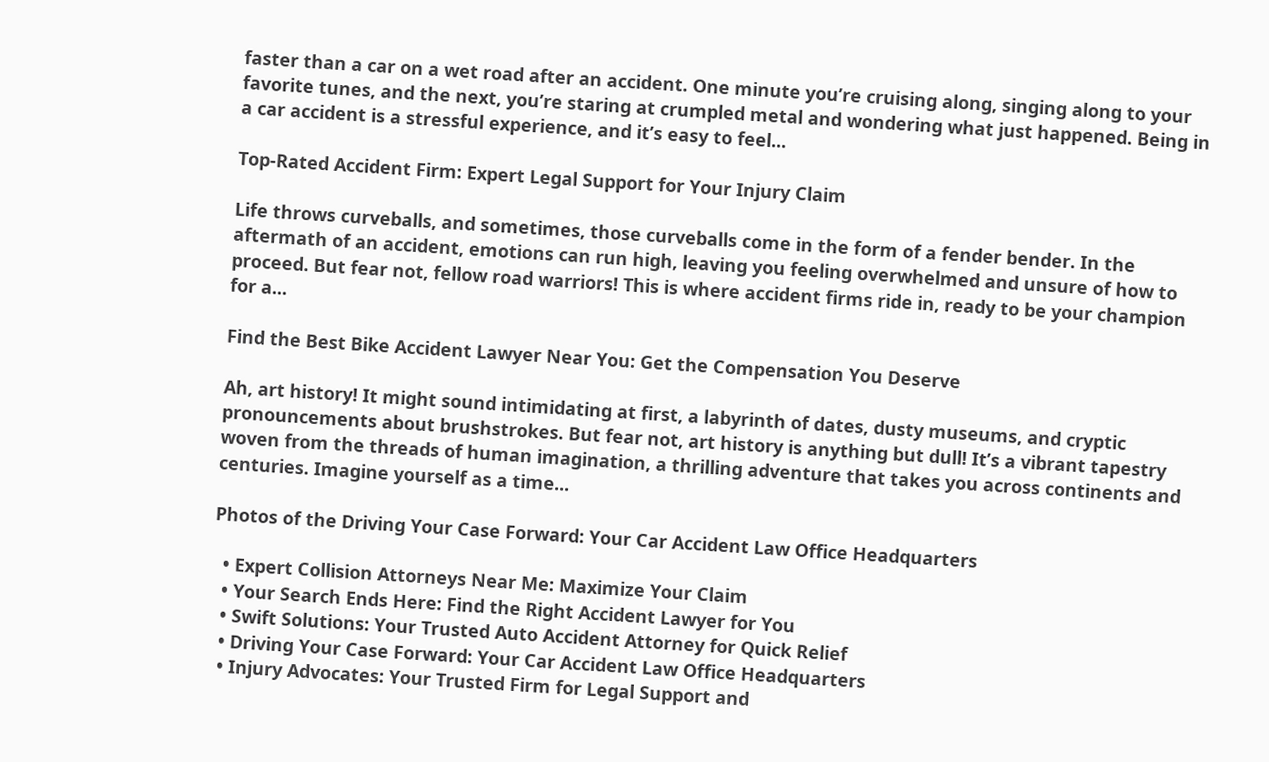faster than a car on a wet road after an accident. One minute you’re cruising along, singing along to your favorite tunes, and the next, you’re staring at crumpled metal and wondering what just happened. Being in a car accident is a stressful experience, and it’s easy to feel...

Top-Rated Accident Firm: Expert Legal Support for Your Injury Claim

Life throws curveballs, and sometimes, those curveballs come in the form of a fender bender. In the aftermath of an accident, emotions can run high, leaving you feeling overwhelmed and unsure of how to proceed. But fear not, fellow road warriors! This is where accident firms ride in, ready to be your champion for a...

Find the Best Bike Accident Lawyer Near You: Get the Compensation You Deserve

Ah, art history! It might sound intimidating at first, a labyrinth of dates, dusty museums, and cryptic pronouncements about brushstrokes. But fear not, art history is anything but dull! It’s a vibrant tapestry woven from the threads of human imagination, a thrilling adventure that takes you across continents and centuries. Imagine yourself as a time...

Photos of the Driving Your Case Forward: Your Car Accident Law Office Headquarters

  • Expert Collision Attorneys Near Me: Maximize Your Claim
  • Your Search Ends Here: Find the Right Accident Lawyer for You
  • Swift Solutions: Your Trusted Auto Accident Attorney for Quick Relief
  • Driving Your Case Forward: Your Car Accident Law Office Headquarters
  • Injury Advocates: Your Trusted Firm for Legal Support and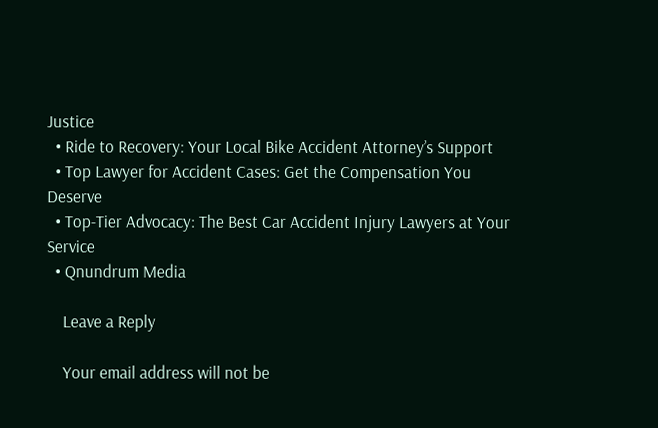Justice
  • Ride to Recovery: Your Local Bike Accident Attorney’s Support
  • Top Lawyer for Accident Cases: Get the Compensation You Deserve
  • Top-Tier Advocacy: The Best Car Accident Injury Lawyers at Your Service
  • Qnundrum Media

    Leave a Reply

    Your email address will not be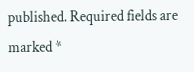published. Required fields are marked *